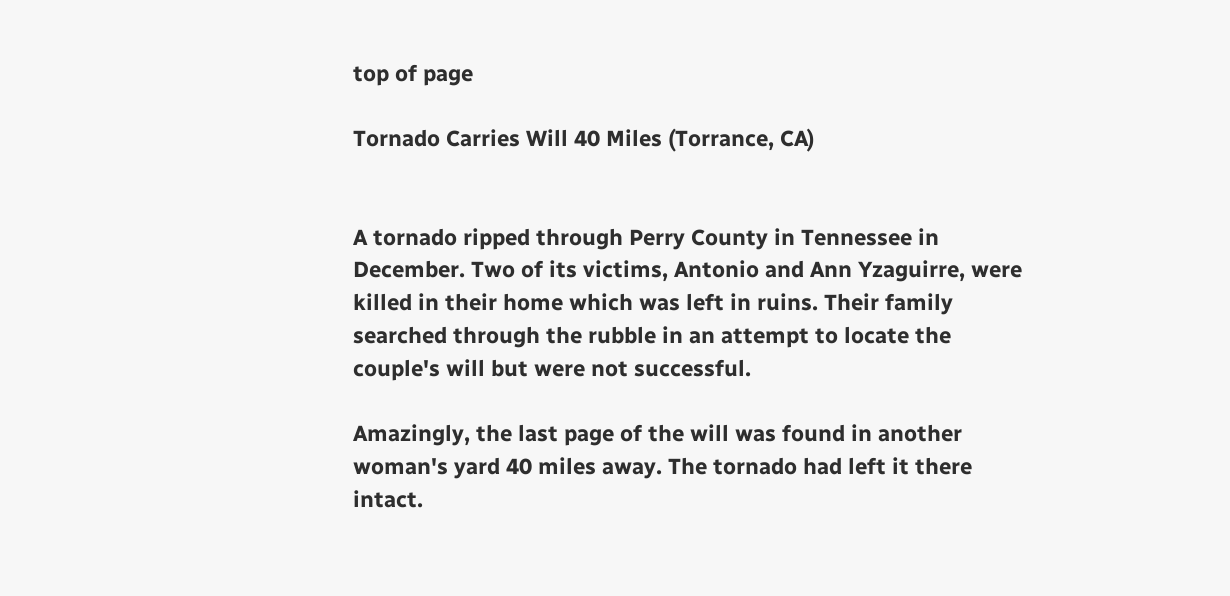top of page

Tornado Carries Will 40 Miles (Torrance, CA)


A tornado ripped through Perry County in Tennessee in December. Two of its victims, Antonio and Ann Yzaguirre, were killed in their home which was left in ruins. Their family searched through the rubble in an attempt to locate the couple's will but were not successful.

Amazingly, the last page of the will was found in another woman's yard 40 miles away. The tornado had left it there intact.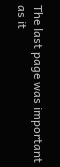The last page was important as it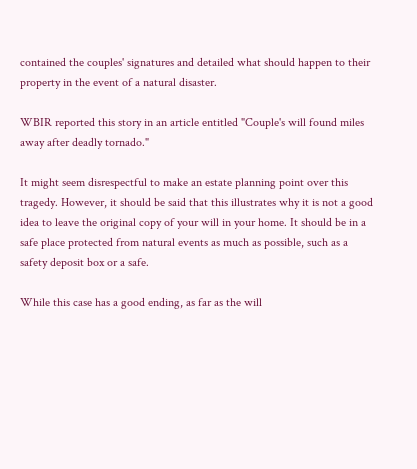contained the couples' signatures and detailed what should happen to their property in the event of a natural disaster.

WBIR reported this story in an article entitled "Couple's will found miles away after deadly tornado."

It might seem disrespectful to make an estate planning point over this tragedy. However, it should be said that this illustrates why it is not a good idea to leave the original copy of your will in your home. It should be in a safe place protected from natural events as much as possible, such as a safety deposit box or a safe.

While this case has a good ending, as far as the will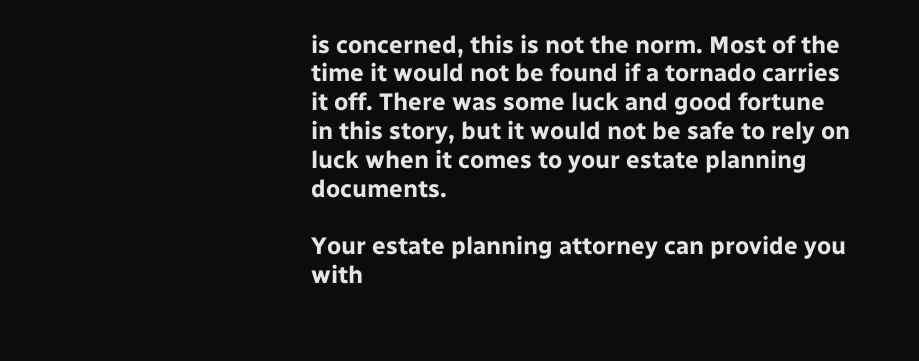is concerned, this is not the norm. Most of the time it would not be found if a tornado carries it off. There was some luck and good fortune in this story, but it would not be safe to rely on luck when it comes to your estate planning documents.

Your estate planning attorney can provide you with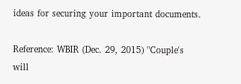ideas for securing your important documents.

Reference: WBIR (Dec. 29, 2015) "Couple's will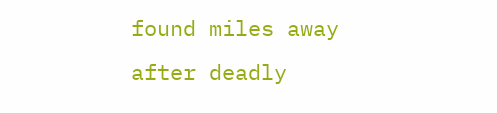found miles away after deadly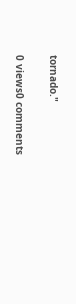tornado."

0 views0 comments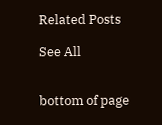Related Posts

See All


bottom of page